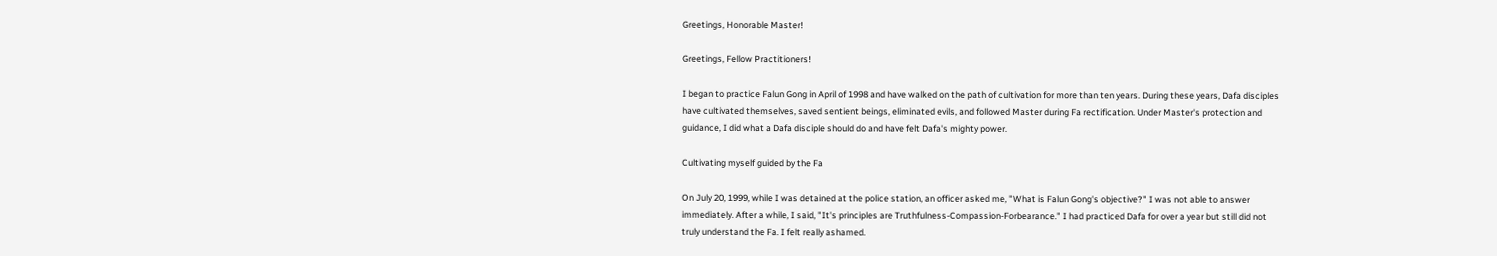Greetings, Honorable Master!

Greetings, Fellow Practitioners!

I began to practice Falun Gong in April of 1998 and have walked on the path of cultivation for more than ten years. During these years, Dafa disciples have cultivated themselves, saved sentient beings, eliminated evils, and followed Master during Fa rectification. Under Master's protection and guidance, I did what a Dafa disciple should do and have felt Dafa's mighty power.

Cultivating myself guided by the Fa

On July 20, 1999, while I was detained at the police station, an officer asked me, "What is Falun Gong's objective?" I was not able to answer immediately. After a while, I said, "It's principles are Truthfulness-Compassion-Forbearance." I had practiced Dafa for over a year but still did not truly understand the Fa. I felt really ashamed.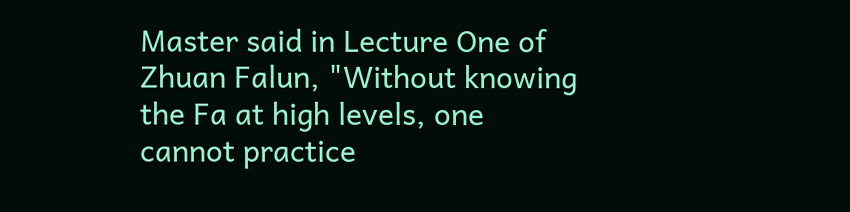Master said in Lecture One of Zhuan Falun, "Without knowing the Fa at high levels, one cannot practice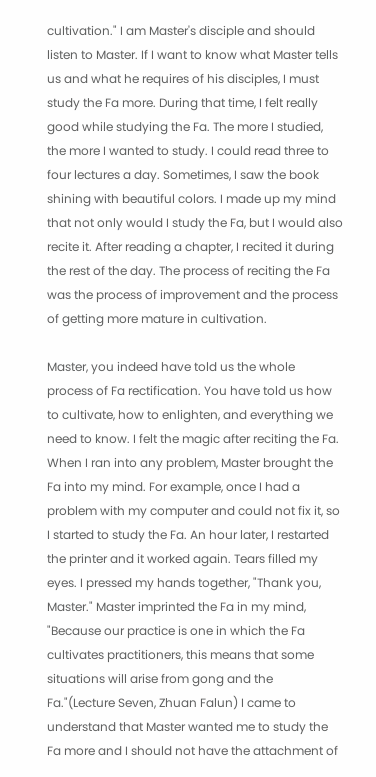cultivation." I am Master's disciple and should listen to Master. If I want to know what Master tells us and what he requires of his disciples, I must study the Fa more. During that time, I felt really good while studying the Fa. The more I studied, the more I wanted to study. I could read three to four lectures a day. Sometimes, I saw the book shining with beautiful colors. I made up my mind that not only would I study the Fa, but I would also recite it. After reading a chapter, I recited it during the rest of the day. The process of reciting the Fa was the process of improvement and the process of getting more mature in cultivation.

Master, you indeed have told us the whole process of Fa rectification. You have told us how to cultivate, how to enlighten, and everything we need to know. I felt the magic after reciting the Fa. When I ran into any problem, Master brought the Fa into my mind. For example, once I had a problem with my computer and could not fix it, so I started to study the Fa. An hour later, I restarted the printer and it worked again. Tears filled my eyes. I pressed my hands together, "Thank you, Master." Master imprinted the Fa in my mind, "Because our practice is one in which the Fa cultivates practitioners, this means that some situations will arise from gong and the Fa."(Lecture Seven, Zhuan Falun) I came to understand that Master wanted me to study the Fa more and I should not have the attachment of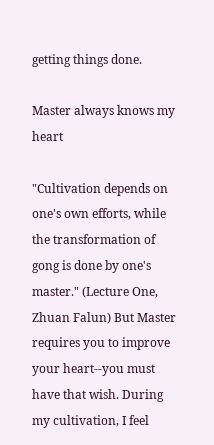getting things done.

Master always knows my heart

"Cultivation depends on one's own efforts, while the transformation of gong is done by one's master." (Lecture One, Zhuan Falun) But Master requires you to improve your heart--you must have that wish. During my cultivation, I feel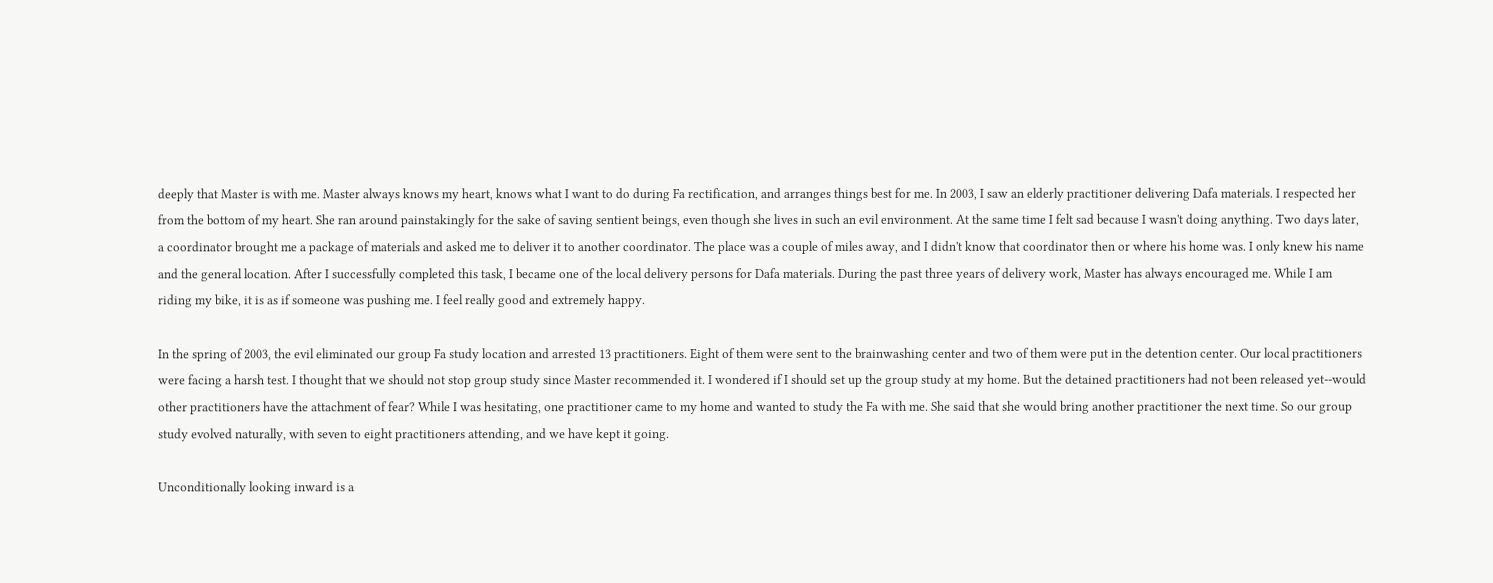deeply that Master is with me. Master always knows my heart, knows what I want to do during Fa rectification, and arranges things best for me. In 2003, I saw an elderly practitioner delivering Dafa materials. I respected her from the bottom of my heart. She ran around painstakingly for the sake of saving sentient beings, even though she lives in such an evil environment. At the same time I felt sad because I wasn't doing anything. Two days later, a coordinator brought me a package of materials and asked me to deliver it to another coordinator. The place was a couple of miles away, and I didn't know that coordinator then or where his home was. I only knew his name and the general location. After I successfully completed this task, I became one of the local delivery persons for Dafa materials. During the past three years of delivery work, Master has always encouraged me. While I am riding my bike, it is as if someone was pushing me. I feel really good and extremely happy.

In the spring of 2003, the evil eliminated our group Fa study location and arrested 13 practitioners. Eight of them were sent to the brainwashing center and two of them were put in the detention center. Our local practitioners were facing a harsh test. I thought that we should not stop group study since Master recommended it. I wondered if I should set up the group study at my home. But the detained practitioners had not been released yet--would other practitioners have the attachment of fear? While I was hesitating, one practitioner came to my home and wanted to study the Fa with me. She said that she would bring another practitioner the next time. So our group study evolved naturally, with seven to eight practitioners attending, and we have kept it going.

Unconditionally looking inward is a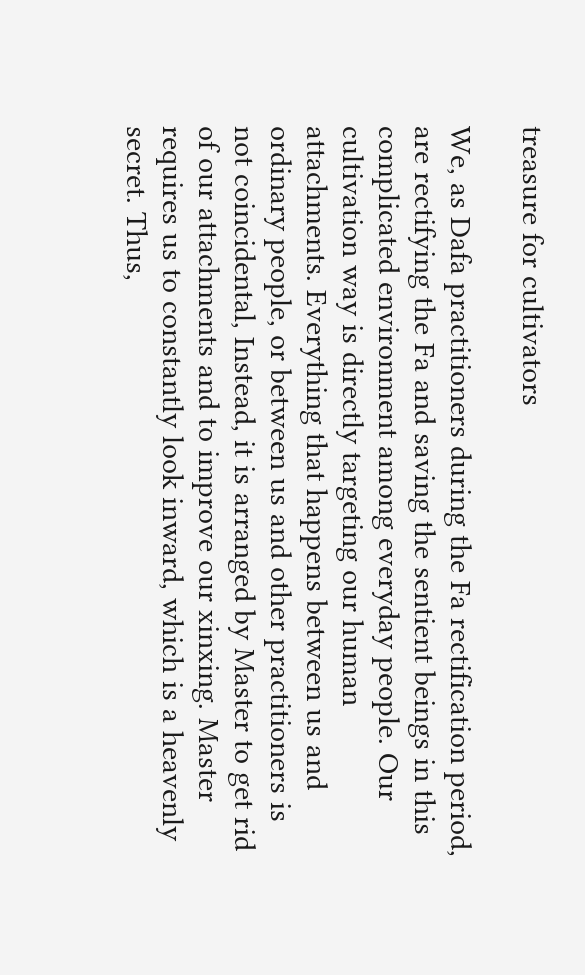treasure for cultivators

We, as Dafa practitioners during the Fa rectification period, are rectifying the Fa and saving the sentient beings in this complicated environment among everyday people. Our cultivation way is directly targeting our human attachments. Everything that happens between us and ordinary people, or between us and other practitioners is not coincidental, Instead, it is arranged by Master to get rid of our attachments and to improve our xinxing. Master requires us to constantly look inward, which is a heavenly secret. Thus,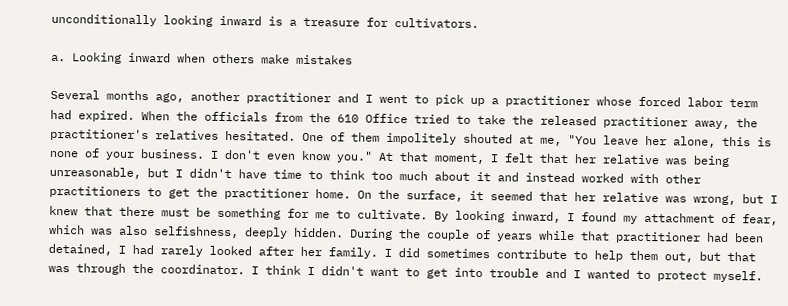unconditionally looking inward is a treasure for cultivators.

a. Looking inward when others make mistakes

Several months ago, another practitioner and I went to pick up a practitioner whose forced labor term had expired. When the officials from the 610 Office tried to take the released practitioner away, the practitioner's relatives hesitated. One of them impolitely shouted at me, "You leave her alone, this is none of your business. I don't even know you." At that moment, I felt that her relative was being unreasonable, but I didn't have time to think too much about it and instead worked with other practitioners to get the practitioner home. On the surface, it seemed that her relative was wrong, but I knew that there must be something for me to cultivate. By looking inward, I found my attachment of fear, which was also selfishness, deeply hidden. During the couple of years while that practitioner had been detained, I had rarely looked after her family. I did sometimes contribute to help them out, but that was through the coordinator. I think I didn't want to get into trouble and I wanted to protect myself.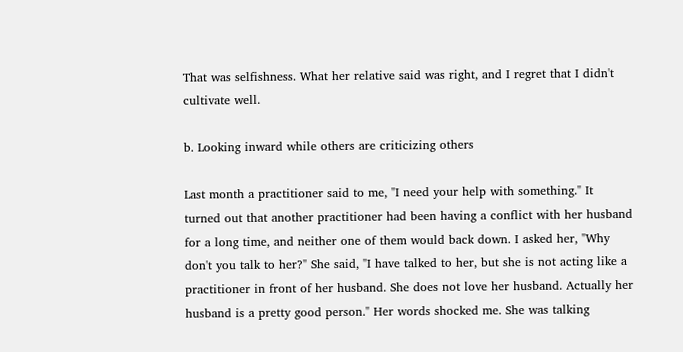That was selfishness. What her relative said was right, and I regret that I didn't cultivate well.

b. Looking inward while others are criticizing others

Last month a practitioner said to me, "I need your help with something." It turned out that another practitioner had been having a conflict with her husband for a long time, and neither one of them would back down. I asked her, "Why don't you talk to her?" She said, "I have talked to her, but she is not acting like a practitioner in front of her husband. She does not love her husband. Actually her husband is a pretty good person." Her words shocked me. She was talking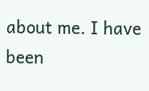about me. I have been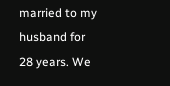married to my husband for 28 years. We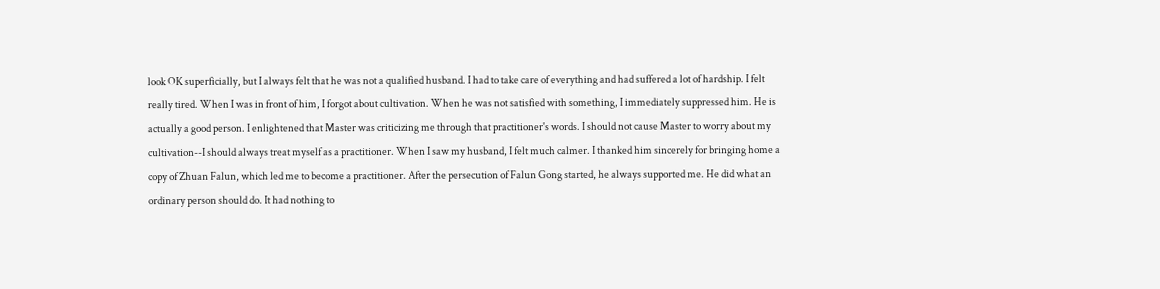look OK superficially, but I always felt that he was not a qualified husband. I had to take care of everything and had suffered a lot of hardship. I felt really tired. When I was in front of him, I forgot about cultivation. When he was not satisfied with something, I immediately suppressed him. He is actually a good person. I enlightened that Master was criticizing me through that practitioner's words. I should not cause Master to worry about my cultivation--I should always treat myself as a practitioner. When I saw my husband, I felt much calmer. I thanked him sincerely for bringing home a copy of Zhuan Falun, which led me to become a practitioner. After the persecution of Falun Gong started, he always supported me. He did what an ordinary person should do. It had nothing to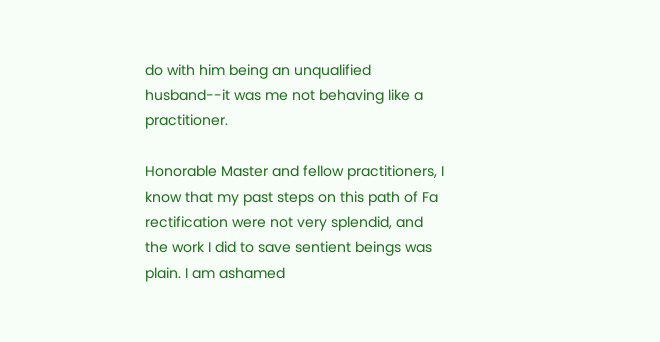do with him being an unqualified husband--it was me not behaving like a practitioner.

Honorable Master and fellow practitioners, I know that my past steps on this path of Fa rectification were not very splendid, and the work I did to save sentient beings was plain. I am ashamed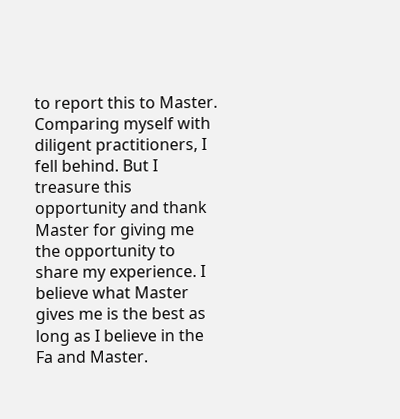to report this to Master. Comparing myself with diligent practitioners, I fell behind. But I treasure this opportunity and thank Master for giving me the opportunity to share my experience. I believe what Master gives me is the best as long as I believe in the Fa and Master.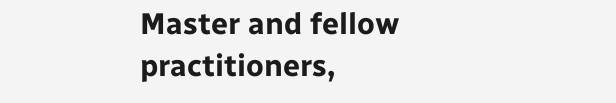Master and fellow practitioners,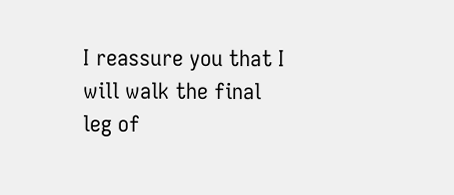I reassure you that I will walk the final leg of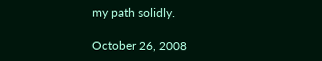my path solidly.

October 26, 2008